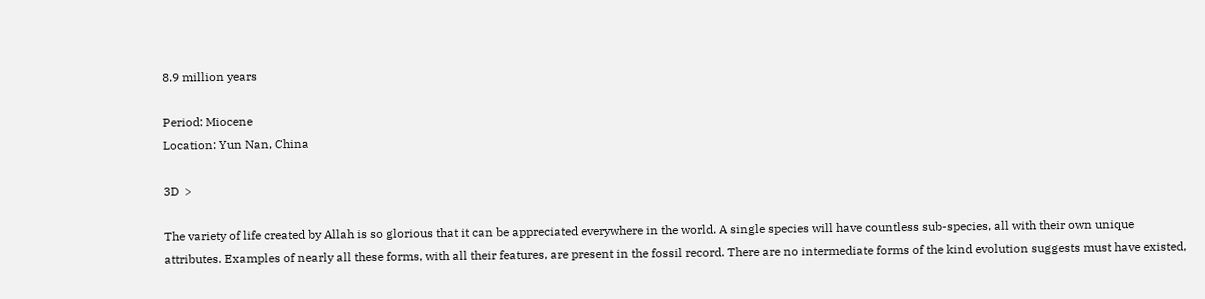8.9 million years

Period: Miocene
Location: Yun Nan, China

3D  >

The variety of life created by Allah is so glorious that it can be appreciated everywhere in the world. A single species will have countless sub-species, all with their own unique attributes. Examples of nearly all these forms, with all their features, are present in the fossil record. There are no intermediate forms of the kind evolution suggests must have existed,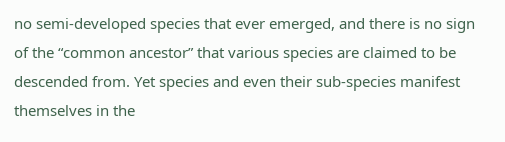no semi-developed species that ever emerged, and there is no sign of the “common ancestor” that various species are claimed to be descended from. Yet species and even their sub-species manifest themselves in the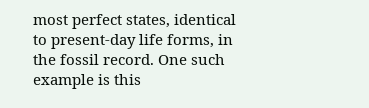most perfect states, identical to present-day life forms, in the fossil record. One such example is this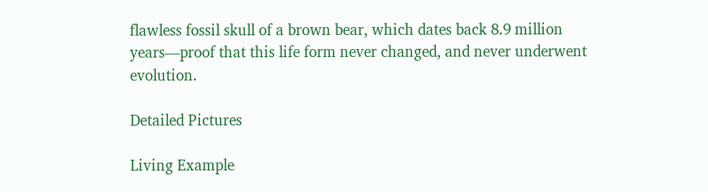flawless fossil skull of a brown bear, which dates back 8.9 million years—proof that this life form never changed, and never underwent evolution.

Detailed Pictures

Living Example